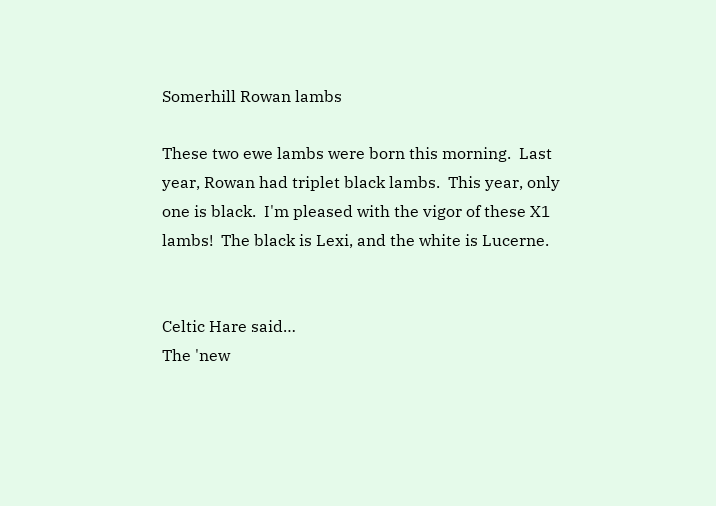Somerhill Rowan lambs

These two ewe lambs were born this morning.  Last year, Rowan had triplet black lambs.  This year, only one is black.  I'm pleased with the vigor of these X1 lambs!  The black is Lexi, and the white is Lucerne.


Celtic Hare said…
The 'new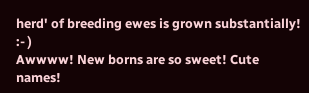herd' of breeding ewes is grown substantially! :- )
Awwww! New borns are so sweet! Cute names!